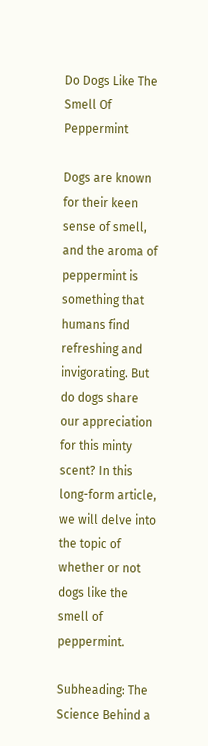Do Dogs Like The Smell Of Peppermint

Dogs are known for their keen sense of smell, and the aroma of peppermint is something that humans find refreshing and invigorating. But do dogs share our appreciation for this minty scent? In this long-form article, we will delve into the topic of whether or not dogs like the smell of peppermint.

Subheading: The Science Behind a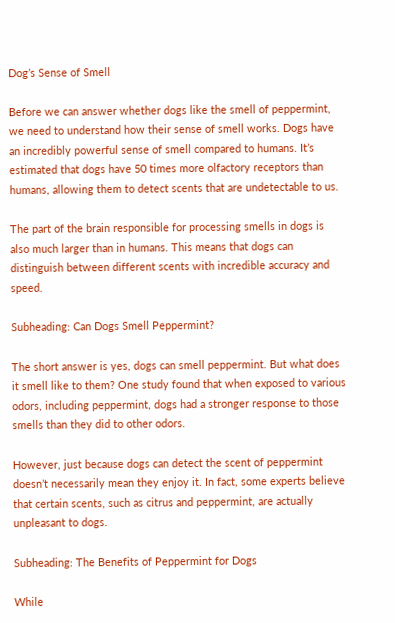Dog’s Sense of Smell

Before we can answer whether dogs like the smell of peppermint, we need to understand how their sense of smell works. Dogs have an incredibly powerful sense of smell compared to humans. It’s estimated that dogs have 50 times more olfactory receptors than humans, allowing them to detect scents that are undetectable to us.

The part of the brain responsible for processing smells in dogs is also much larger than in humans. This means that dogs can distinguish between different scents with incredible accuracy and speed.

Subheading: Can Dogs Smell Peppermint?

The short answer is yes, dogs can smell peppermint. But what does it smell like to them? One study found that when exposed to various odors, including peppermint, dogs had a stronger response to those smells than they did to other odors.

However, just because dogs can detect the scent of peppermint doesn’t necessarily mean they enjoy it. In fact, some experts believe that certain scents, such as citrus and peppermint, are actually unpleasant to dogs.

Subheading: The Benefits of Peppermint for Dogs

While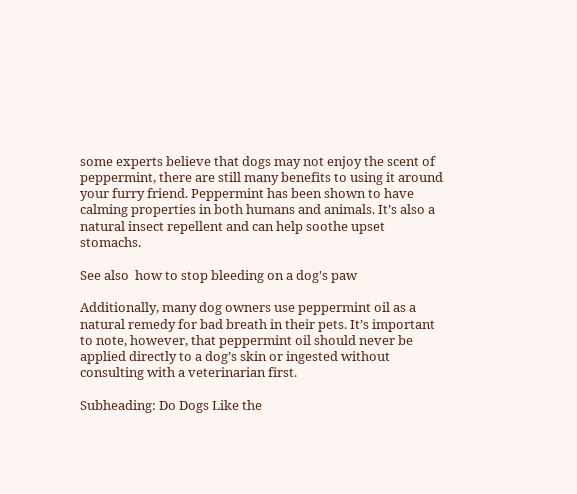some experts believe that dogs may not enjoy the scent of peppermint, there are still many benefits to using it around your furry friend. Peppermint has been shown to have calming properties in both humans and animals. It’s also a natural insect repellent and can help soothe upset stomachs.

See also  how to stop bleeding on a dog's paw

Additionally, many dog owners use peppermint oil as a natural remedy for bad breath in their pets. It’s important to note, however, that peppermint oil should never be applied directly to a dog’s skin or ingested without consulting with a veterinarian first.

Subheading: Do Dogs Like the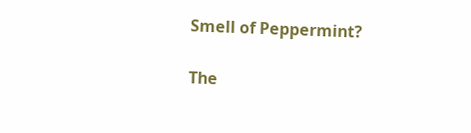Smell of Peppermint?

The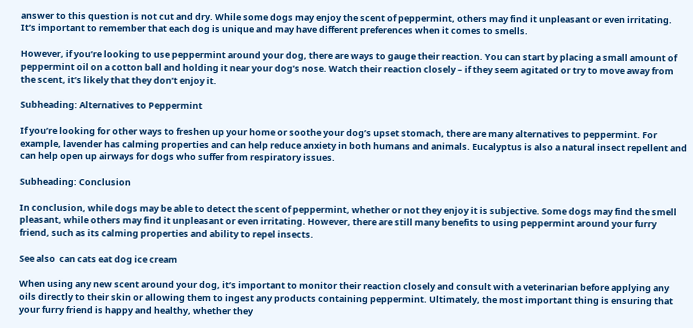answer to this question is not cut and dry. While some dogs may enjoy the scent of peppermint, others may find it unpleasant or even irritating. It’s important to remember that each dog is unique and may have different preferences when it comes to smells.

However, if you’re looking to use peppermint around your dog, there are ways to gauge their reaction. You can start by placing a small amount of peppermint oil on a cotton ball and holding it near your dog’s nose. Watch their reaction closely – if they seem agitated or try to move away from the scent, it’s likely that they don’t enjoy it.

Subheading: Alternatives to Peppermint

If you’re looking for other ways to freshen up your home or soothe your dog’s upset stomach, there are many alternatives to peppermint. For example, lavender has calming properties and can help reduce anxiety in both humans and animals. Eucalyptus is also a natural insect repellent and can help open up airways for dogs who suffer from respiratory issues.

Subheading: Conclusion

In conclusion, while dogs may be able to detect the scent of peppermint, whether or not they enjoy it is subjective. Some dogs may find the smell pleasant, while others may find it unpleasant or even irritating. However, there are still many benefits to using peppermint around your furry friend, such as its calming properties and ability to repel insects.

See also  can cats eat dog ice cream

When using any new scent around your dog, it’s important to monitor their reaction closely and consult with a veterinarian before applying any oils directly to their skin or allowing them to ingest any products containing peppermint. Ultimately, the most important thing is ensuring that your furry friend is happy and healthy, whether they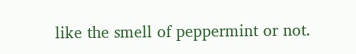like the smell of peppermint or not.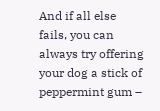And if all else fails, you can always try offering your dog a stick of peppermint gum –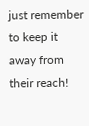just remember to keep it away from their reach!